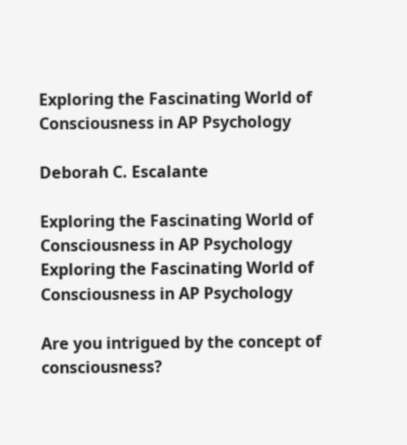Exploring the Fascinating World of Consciousness in AP Psychology

Deborah C. Escalante

Exploring the Fascinating World of Consciousness in AP Psychology
Exploring the Fascinating World of Consciousness in AP Psychology

Are you intrigued by the concept of consciousness?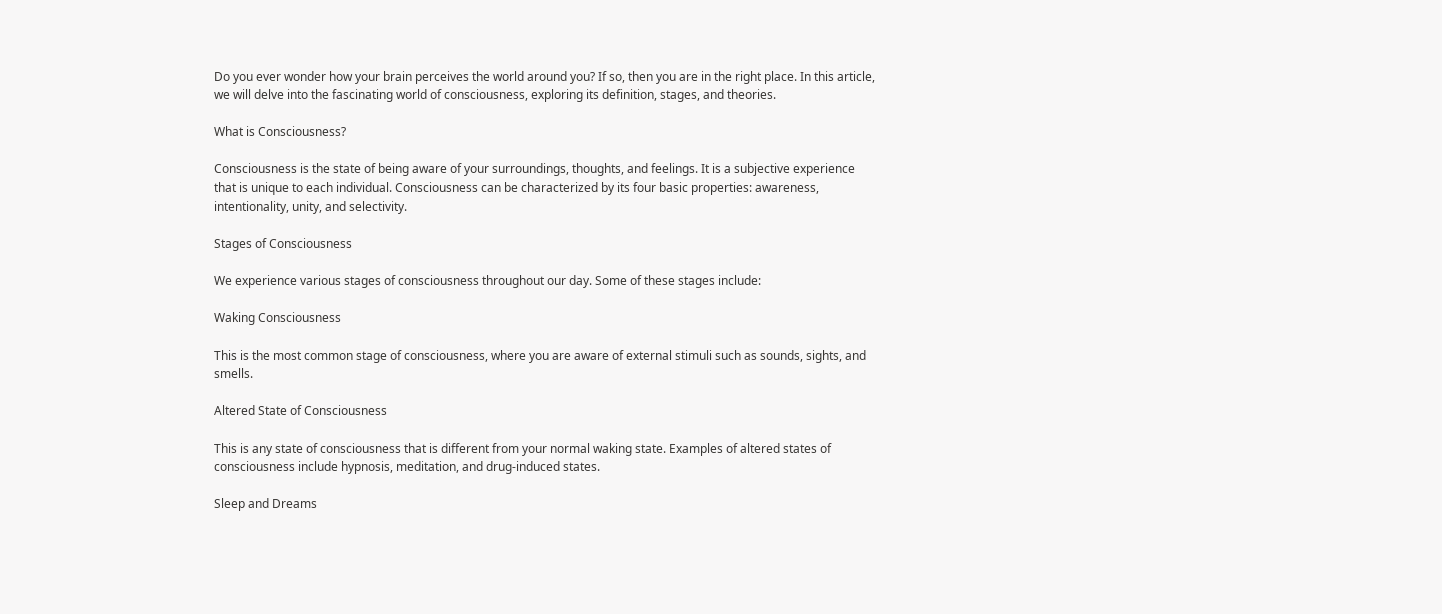Do you ever wonder how your brain perceives the world around you? If so, then you are in the right place. In this article, we will delve into the fascinating world of consciousness, exploring its definition, stages, and theories.

What is Consciousness?

Consciousness is the state of being aware of your surroundings, thoughts, and feelings. It is a subjective experience that is unique to each individual. Consciousness can be characterized by its four basic properties: awareness, intentionality, unity, and selectivity.

Stages of Consciousness

We experience various stages of consciousness throughout our day. Some of these stages include:

Waking Consciousness

This is the most common stage of consciousness, where you are aware of external stimuli such as sounds, sights, and smells.

Altered State of Consciousness

This is any state of consciousness that is different from your normal waking state. Examples of altered states of consciousness include hypnosis, meditation, and drug-induced states.

Sleep and Dreams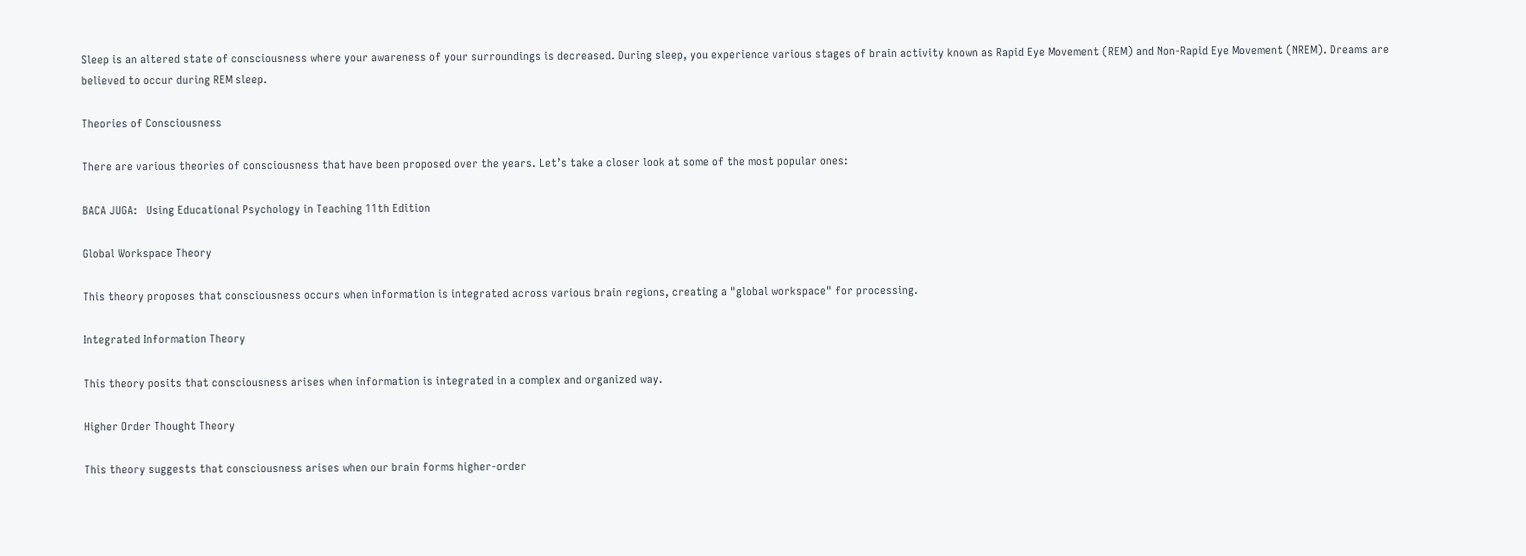Sleep is an altered state of consciousness where your awareness of your surroundings is decreased. During sleep, you experience various stages of brain activity known as Rapid Eye Movement (REM) and Non-Rapid Eye Movement (NREM). Dreams are believed to occur during REM sleep.

Theories of Consciousness

There are various theories of consciousness that have been proposed over the years. Let’s take a closer look at some of the most popular ones:

BACA JUGA:   Using Educational Psychology in Teaching 11th Edition

Global Workspace Theory

This theory proposes that consciousness occurs when information is integrated across various brain regions, creating a "global workspace" for processing.

Integrated Information Theory

This theory posits that consciousness arises when information is integrated in a complex and organized way.

Higher Order Thought Theory

This theory suggests that consciousness arises when our brain forms higher-order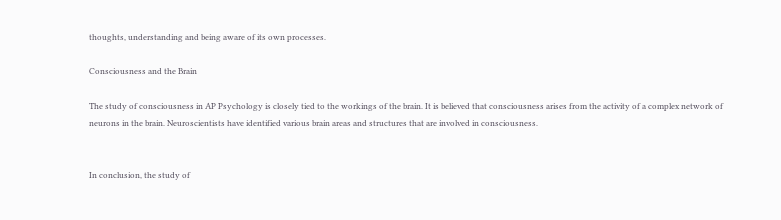thoughts, understanding and being aware of its own processes.

Consciousness and the Brain

The study of consciousness in AP Psychology is closely tied to the workings of the brain. It is believed that consciousness arises from the activity of a complex network of neurons in the brain. Neuroscientists have identified various brain areas and structures that are involved in consciousness.


In conclusion, the study of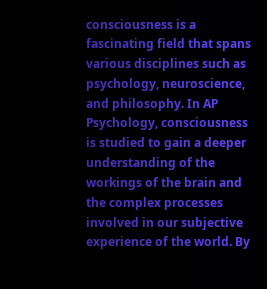consciousness is a fascinating field that spans various disciplines such as psychology, neuroscience, and philosophy. In AP Psychology, consciousness is studied to gain a deeper understanding of the workings of the brain and the complex processes involved in our subjective experience of the world. By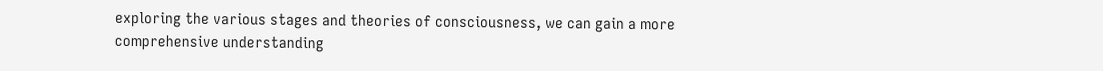exploring the various stages and theories of consciousness, we can gain a more comprehensive understanding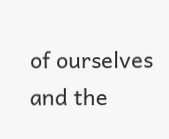of ourselves and the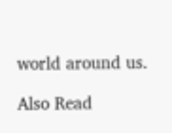world around us.

Also Read